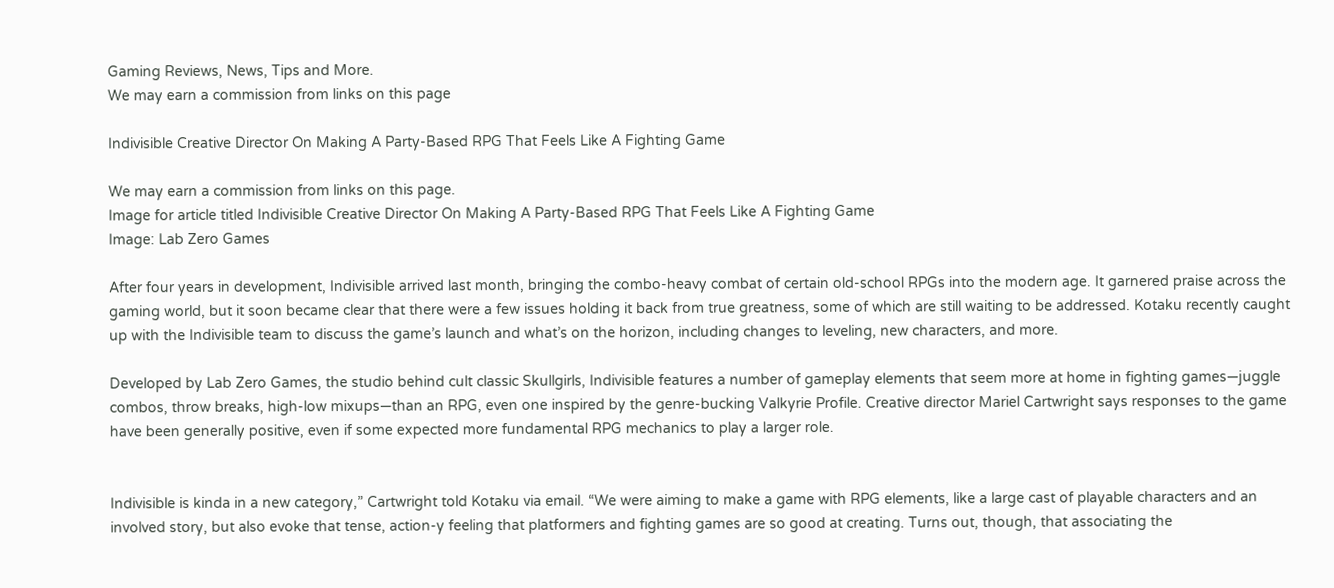Gaming Reviews, News, Tips and More.
We may earn a commission from links on this page

Indivisible Creative Director On Making A Party-Based RPG That Feels Like A Fighting Game

We may earn a commission from links on this page.
Image for article titled Indivisible Creative Director On Making A Party-Based RPG That Feels Like A Fighting Game
Image: Lab Zero Games

After four years in development, Indivisible arrived last month, bringing the combo-heavy combat of certain old-school RPGs into the modern age. It garnered praise across the gaming world, but it soon became clear that there were a few issues holding it back from true greatness, some of which are still waiting to be addressed. Kotaku recently caught up with the Indivisible team to discuss the game’s launch and what’s on the horizon, including changes to leveling, new characters, and more.

Developed by Lab Zero Games, the studio behind cult classic Skullgirls, Indivisible features a number of gameplay elements that seem more at home in fighting games—juggle combos, throw breaks, high-low mixups—than an RPG, even one inspired by the genre-bucking Valkyrie Profile. Creative director Mariel Cartwright says responses to the game have been generally positive, even if some expected more fundamental RPG mechanics to play a larger role.


Indivisible is kinda in a new category,” Cartwright told Kotaku via email. “We were aiming to make a game with RPG elements, like a large cast of playable characters and an involved story, but also evoke that tense, action-y feeling that platformers and fighting games are so good at creating. Turns out, though, that associating the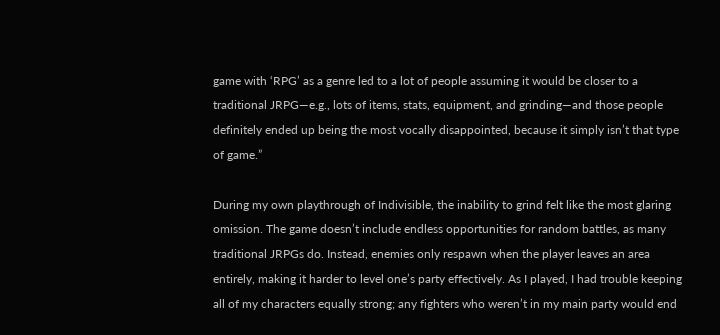game with ‘RPG’ as a genre led to a lot of people assuming it would be closer to a traditional JRPG—e.g., lots of items, stats, equipment, and grinding—and those people definitely ended up being the most vocally disappointed, because it simply isn’t that type of game.”

During my own playthrough of Indivisible, the inability to grind felt like the most glaring omission. The game doesn’t include endless opportunities for random battles, as many traditional JRPGs do. Instead, enemies only respawn when the player leaves an area entirely, making it harder to level one’s party effectively. As I played, I had trouble keeping all of my characters equally strong; any fighters who weren’t in my main party would end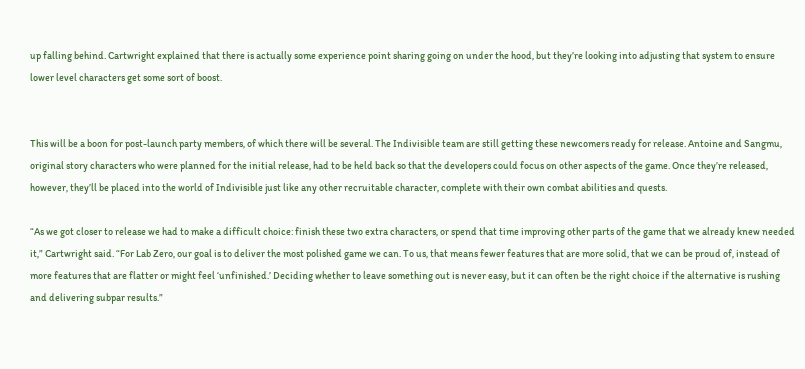up falling behind. Cartwright explained that there is actually some experience point sharing going on under the hood, but they’re looking into adjusting that system to ensure lower level characters get some sort of boost.


This will be a boon for post-launch party members, of which there will be several. The Indivisible team are still getting these newcomers ready for release. Antoine and Sangmu, original story characters who were planned for the initial release, had to be held back so that the developers could focus on other aspects of the game. Once they’re released, however, they’ll be placed into the world of Indivisible just like any other recruitable character, complete with their own combat abilities and quests.

“As we got closer to release we had to make a difficult choice: finish these two extra characters, or spend that time improving other parts of the game that we already knew needed it,” Cartwright said. “For Lab Zero, our goal is to deliver the most polished game we can. To us, that means fewer features that are more solid, that we can be proud of, instead of more features that are flatter or might feel ‘unfinished.’ Deciding whether to leave something out is never easy, but it can often be the right choice if the alternative is rushing and delivering subpar results.”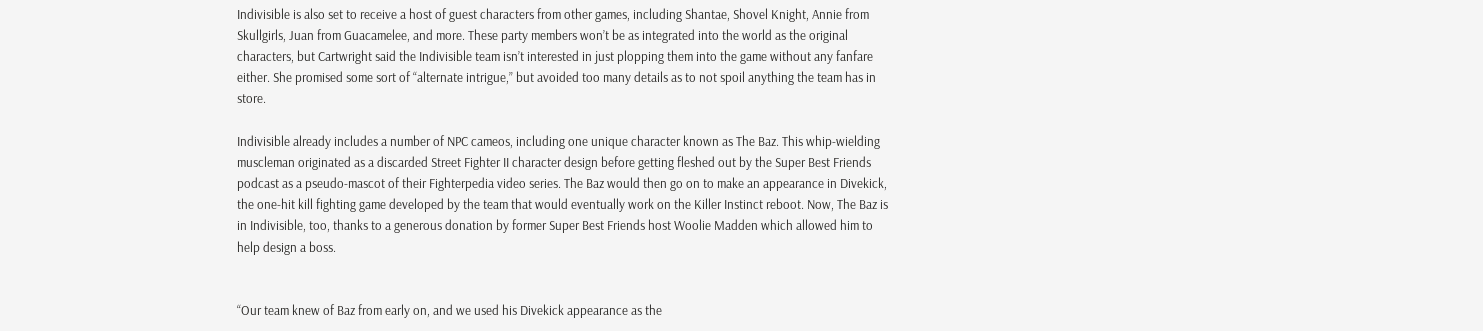Indivisible is also set to receive a host of guest characters from other games, including Shantae, Shovel Knight, Annie from Skullgirls, Juan from Guacamelee, and more. These party members won’t be as integrated into the world as the original characters, but Cartwright said the Indivisible team isn’t interested in just plopping them into the game without any fanfare either. She promised some sort of “alternate intrigue,” but avoided too many details as to not spoil anything the team has in store.

Indivisible already includes a number of NPC cameos, including one unique character known as The Baz. This whip-wielding muscleman originated as a discarded Street Fighter II character design before getting fleshed out by the Super Best Friends podcast as a pseudo-mascot of their Fighterpedia video series. The Baz would then go on to make an appearance in Divekick, the one-hit kill fighting game developed by the team that would eventually work on the Killer Instinct reboot. Now, The Baz is in Indivisible, too, thanks to a generous donation by former Super Best Friends host Woolie Madden which allowed him to help design a boss.


“Our team knew of Baz from early on, and we used his Divekick appearance as the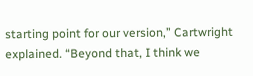starting point for our version,” Cartwright explained. “Beyond that, I think we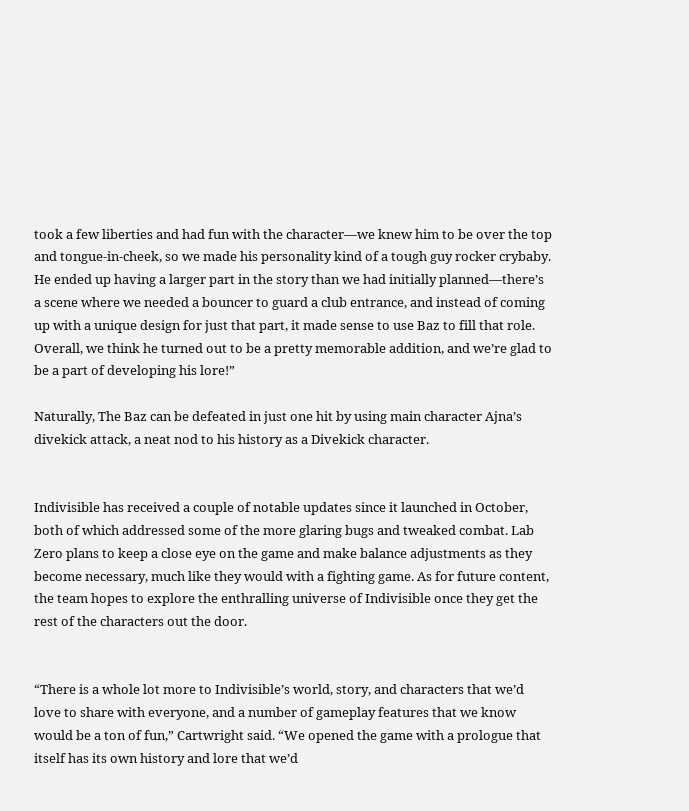took a few liberties and had fun with the character—we knew him to be over the top and tongue-in-cheek, so we made his personality kind of a tough guy rocker crybaby. He ended up having a larger part in the story than we had initially planned—there’s a scene where we needed a bouncer to guard a club entrance, and instead of coming up with a unique design for just that part, it made sense to use Baz to fill that role. Overall, we think he turned out to be a pretty memorable addition, and we’re glad to be a part of developing his lore!”

Naturally, The Baz can be defeated in just one hit by using main character Ajna’s divekick attack, a neat nod to his history as a Divekick character.


Indivisible has received a couple of notable updates since it launched in October, both of which addressed some of the more glaring bugs and tweaked combat. Lab Zero plans to keep a close eye on the game and make balance adjustments as they become necessary, much like they would with a fighting game. As for future content, the team hopes to explore the enthralling universe of Indivisible once they get the rest of the characters out the door.


“There is a whole lot more to Indivisible’s world, story, and characters that we’d love to share with everyone, and a number of gameplay features that we know would be a ton of fun,” Cartwright said. “We opened the game with a prologue that itself has its own history and lore that we’d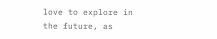love to explore in the future, as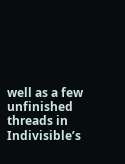well as a few unfinished threads in Indivisible’s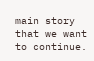main story that we want to continue.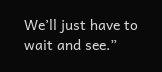We’ll just have to wait and see.”